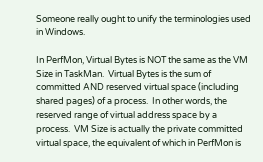Someone really ought to unify the terminologies used in Windows.

In PerfMon, Virtual Bytes is NOT the same as the VM Size in TaskMan.  Virtual Bytes is the sum of committed AND reserved virtual space (including shared pages) of a process.  In other words, the reserved range of virtual address space by a process.  VM Size is actually the private committed virtual space, the equivalent of which in PerfMon is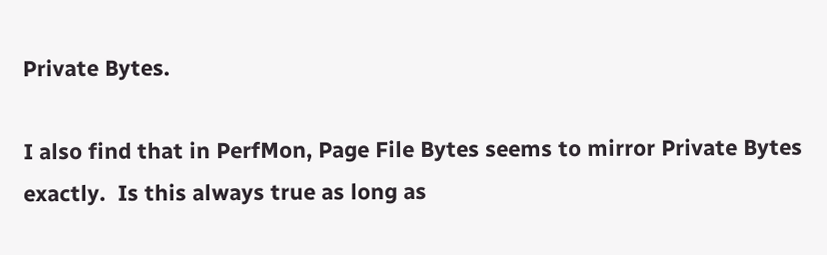Private Bytes.

I also find that in PerfMon, Page File Bytes seems to mirror Private Bytes exactly.  Is this always true as long as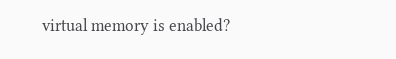virtual memory is enabled?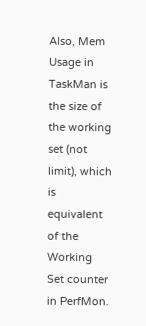Also, Mem Usage in TaskMan is the size of the working set (not limit), which is equivalent of the Working Set counter in PerfMon.